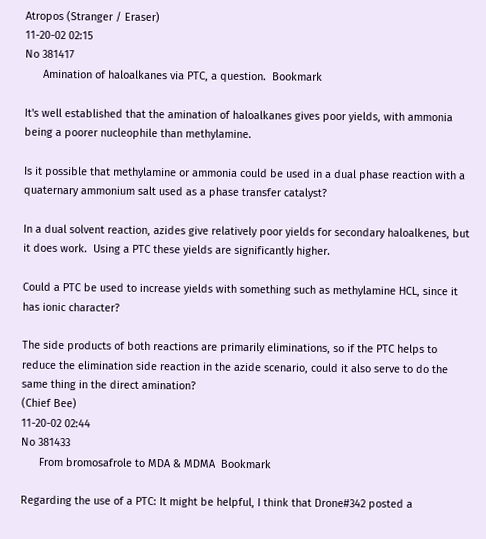Atropos (Stranger / Eraser)
11-20-02 02:15
No 381417
      Amination of haloalkanes via PTC, a question.  Bookmark

It's well established that the amination of haloalkanes gives poor yields, with ammonia being a poorer nucleophile than methylamine.

Is it possible that methylamine or ammonia could be used in a dual phase reaction with a quaternary ammonium salt used as a phase transfer catalyst?

In a dual solvent reaction, azides give relatively poor yields for secondary haloalkenes, but it does work.  Using a PTC these yields are significantly higher.

Could a PTC be used to increase yields with something such as methylamine HCL, since it has ionic character?

The side products of both reactions are primarily eliminations, so if the PTC helps to reduce the elimination side reaction in the azide scenario, could it also serve to do the same thing in the direct amination?
(Chief Bee)
11-20-02 02:44
No 381433
      From bromosafrole to MDA & MDMA  Bookmark

Regarding the use of a PTC: It might be helpful, I think that Drone#342 posted a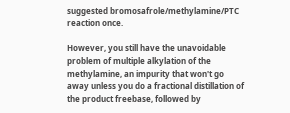suggested bromosafrole/methylamine/PTC reaction once.

However, you still have the unavoidable problem of multiple alkylation of the methylamine, an impurity that won't go away unless you do a fractional distillation of the product freebase, followed by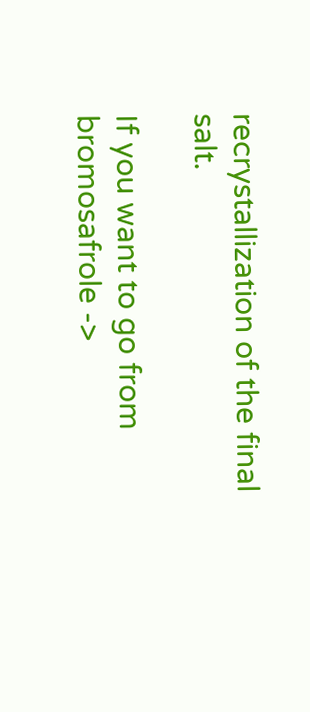recrystallization of the final salt.

If you want to go from bromosafrole ->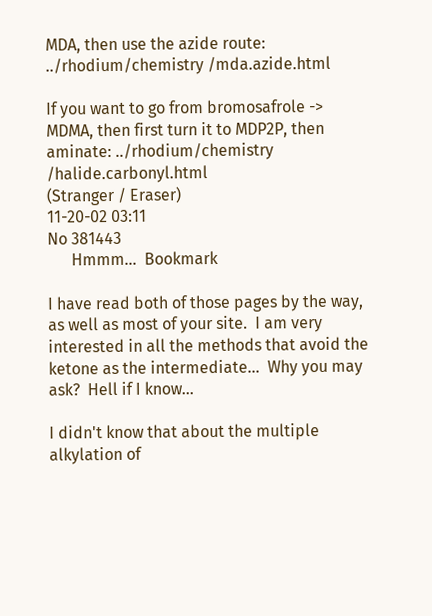MDA, then use the azide route: ../rhodium/chemistry /mda.azide.html

If you want to go from bromosafrole -> MDMA, then first turn it to MDP2P, then aminate: ../rhodium/chemistry /halide.carbonyl.html
(Stranger / Eraser)
11-20-02 03:11
No 381443
      Hmmm...  Bookmark

I have read both of those pages by the way, as well as most of your site.  I am very interested in all the methods that avoid the ketone as the intermediate...  Why you may ask?  Hell if I know...

I didn't know that about the multiple alkylation of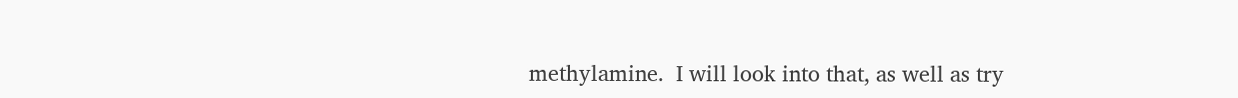methylamine.  I will look into that, as well as try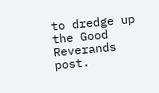to dredge up the Good Reverands post.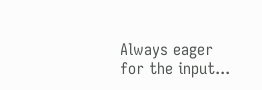Always eager for the input...